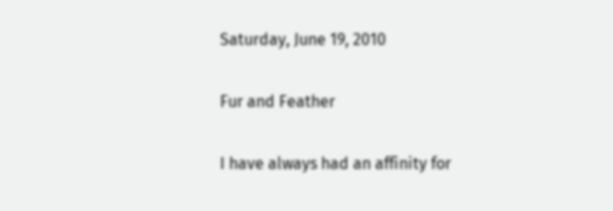Saturday, June 19, 2010

Fur and Feather

I have always had an affinity for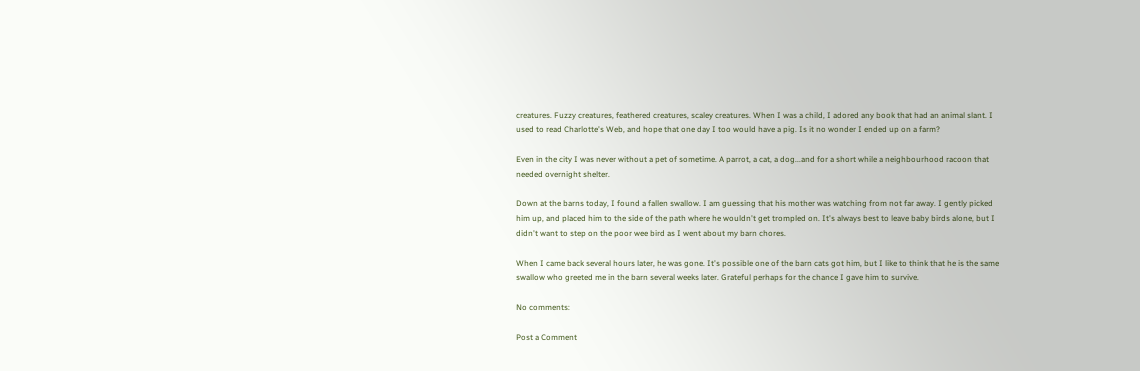creatures. Fuzzy creatures, feathered creatures, scaley creatures. When I was a child, I adored any book that had an animal slant. I used to read Charlotte's Web, and hope that one day I too would have a pig. Is it no wonder I ended up on a farm?

Even in the city I was never without a pet of sometime. A parrot, a cat, a dog...and for a short while a neighbourhood racoon that needed overnight shelter.

Down at the barns today, I found a fallen swallow. I am guessing that his mother was watching from not far away. I gently picked him up, and placed him to the side of the path where he wouldn't get trompled on. It's always best to leave baby birds alone, but I didn't want to step on the poor wee bird as I went about my barn chores.

When I came back several hours later, he was gone. It's possible one of the barn cats got him, but I like to think that he is the same swallow who greeted me in the barn several weeks later. Grateful perhaps for the chance I gave him to survive.

No comments:

Post a Comment